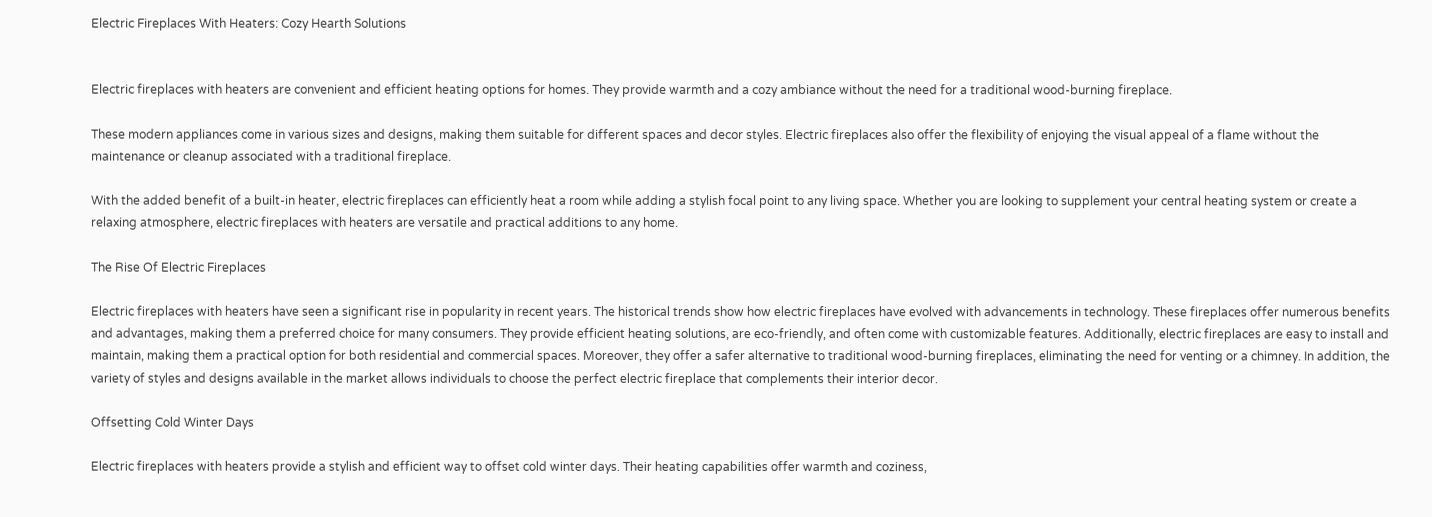Electric Fireplaces With Heaters: Cozy Hearth Solutions


Electric fireplaces with heaters are convenient and efficient heating options for homes. They provide warmth and a cozy ambiance without the need for a traditional wood-burning fireplace.

These modern appliances come in various sizes and designs, making them suitable for different spaces and decor styles. Electric fireplaces also offer the flexibility of enjoying the visual appeal of a flame without the maintenance or cleanup associated with a traditional fireplace.

With the added benefit of a built-in heater, electric fireplaces can efficiently heat a room while adding a stylish focal point to any living space. Whether you are looking to supplement your central heating system or create a relaxing atmosphere, electric fireplaces with heaters are versatile and practical additions to any home.

The Rise Of Electric Fireplaces

Electric fireplaces with heaters have seen a significant rise in popularity in recent years. The historical trends show how electric fireplaces have evolved with advancements in technology. These fireplaces offer numerous benefits and advantages, making them a preferred choice for many consumers. They provide efficient heating solutions, are eco-friendly, and often come with customizable features. Additionally, electric fireplaces are easy to install and maintain, making them a practical option for both residential and commercial spaces. Moreover, they offer a safer alternative to traditional wood-burning fireplaces, eliminating the need for venting or a chimney. In addition, the variety of styles and designs available in the market allows individuals to choose the perfect electric fireplace that complements their interior decor.

Offsetting Cold Winter Days

Electric fireplaces with heaters provide a stylish and efficient way to offset cold winter days. Their heating capabilities offer warmth and coziness,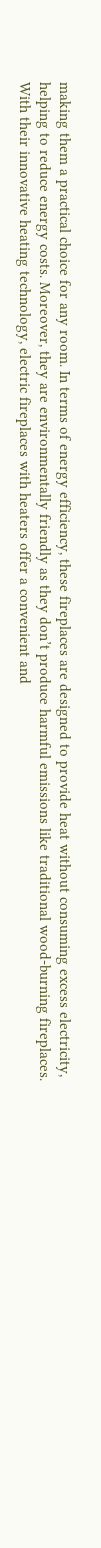making them a practical choice for any room. In terms of energy efficiency, these fireplaces are designed to provide heat without consuming excess electricity, helping to reduce energy costs. Moreover, they are environmentally friendly as they don’t produce harmful emissions like traditional wood-burning fireplaces. With their innovative heating technology, electric fireplaces with heaters offer a convenient and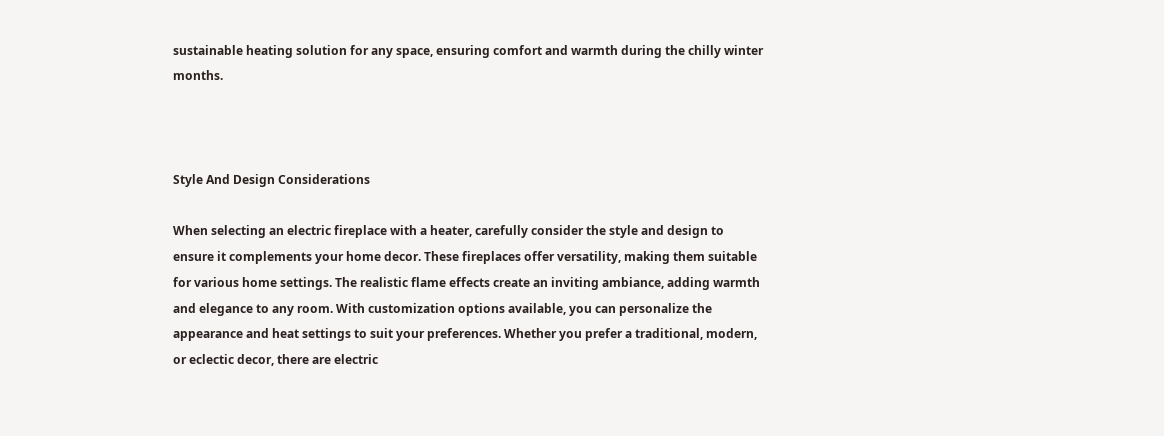sustainable heating solution for any space, ensuring comfort and warmth during the chilly winter months.



Style And Design Considerations

When selecting an electric fireplace with a heater, carefully consider the style and design to ensure it complements your home decor. These fireplaces offer versatility, making them suitable for various home settings. The realistic flame effects create an inviting ambiance, adding warmth and elegance to any room. With customization options available, you can personalize the appearance and heat settings to suit your preferences. Whether you prefer a traditional, modern, or eclectic decor, there are electric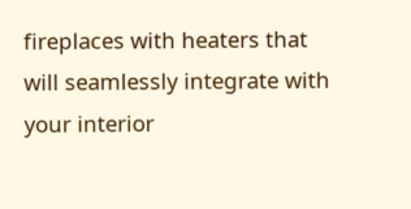fireplaces with heaters that will seamlessly integrate with your interior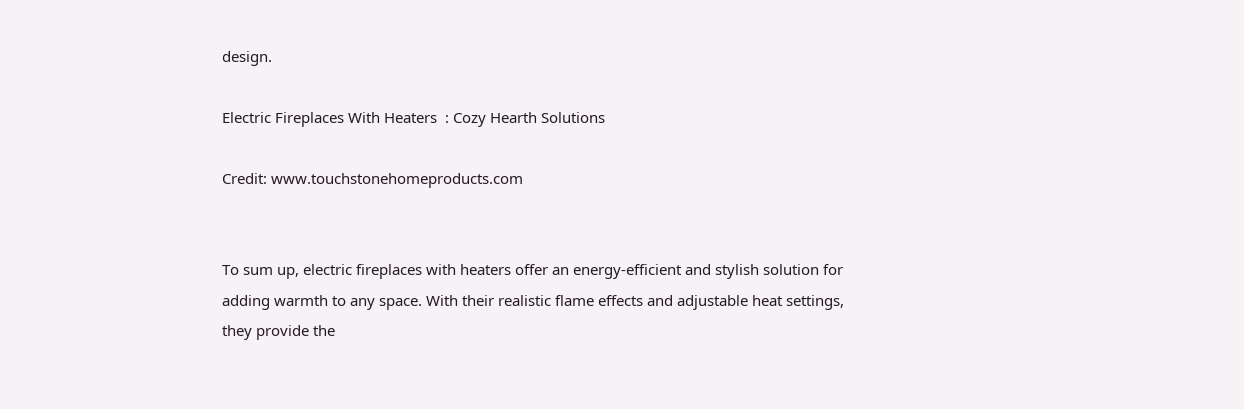design.

Electric Fireplaces With Heaters  : Cozy Hearth Solutions

Credit: www.touchstonehomeproducts.com


To sum up, electric fireplaces with heaters offer an energy-efficient and stylish solution for adding warmth to any space. With their realistic flame effects and adjustable heat settings, they provide the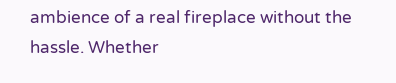ambience of a real fireplace without the hassle. Whether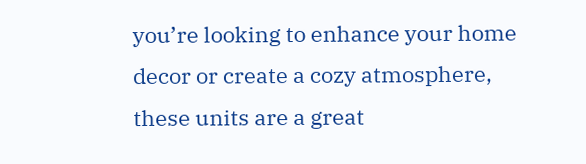you’re looking to enhance your home decor or create a cozy atmosphere, these units are a great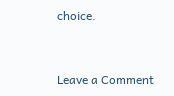choice.


Leave a Comment